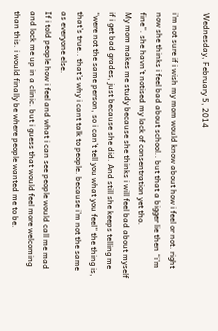Wednesday, February 5, 2014

i’m not sure if i wish my mom would know about how i feel or not. right now she thinks i feel bad about school.. but that a bigger lie then “i’m fine”. she havn’t notised my lack of consentration yet tho.
My mom makes me study because she thinks i will feel bad about myself if i get bad grades, just because she did. And still she keeps telling me “were not the same person, so i can’t tell you what you feel” the thing is, that’s true.. that’s why i cant talk to people. because i’m not the same as everyone else.
If i told people how i feel and what i can see people would call me mad and lock me up in a clinic. but i guess that would feel more welcoming than this. i would finally be where people wanted me to be.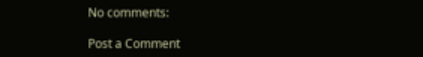No comments:

Post a Comment